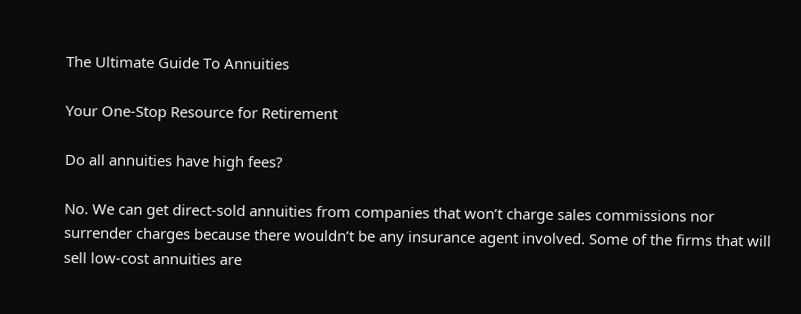The Ultimate Guide To Annuities

Your One-Stop Resource for Retirement

Do all annuities have high fees?

No. We can get direct-sold annuities from companies that won’t charge sales commissions nor surrender charges because there wouldn’t be any insurance agent involved. Some of the firms that will sell low-cost annuities are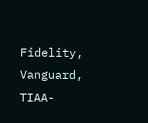Fidelity, Vanguard, TIAA-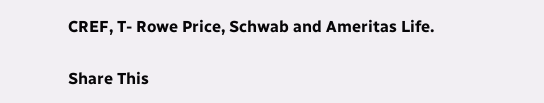CREF, T- Rowe Price, Schwab and Ameritas Life.

Share This